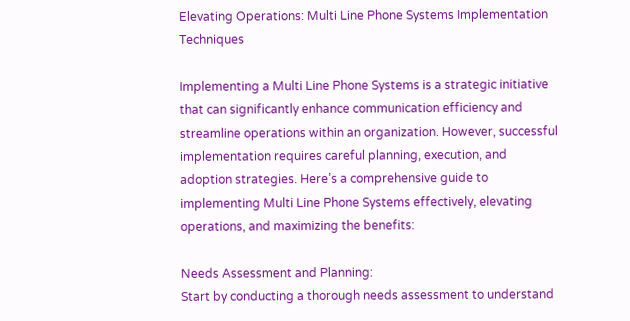Elevating Operations: Multi Line Phone Systems Implementation Techniques

Implementing a Multi Line Phone Systems is a strategic initiative that can significantly enhance communication efficiency and streamline operations within an organization. However, successful implementation requires careful planning, execution, and adoption strategies. Here’s a comprehensive guide to implementing Multi Line Phone Systems effectively, elevating operations, and maximizing the benefits:

Needs Assessment and Planning:
Start by conducting a thorough needs assessment to understand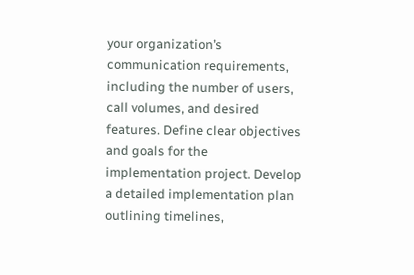your organization’s communication requirements, including the number of users, call volumes, and desired features. Define clear objectives and goals for the implementation project. Develop a detailed implementation plan outlining timelines,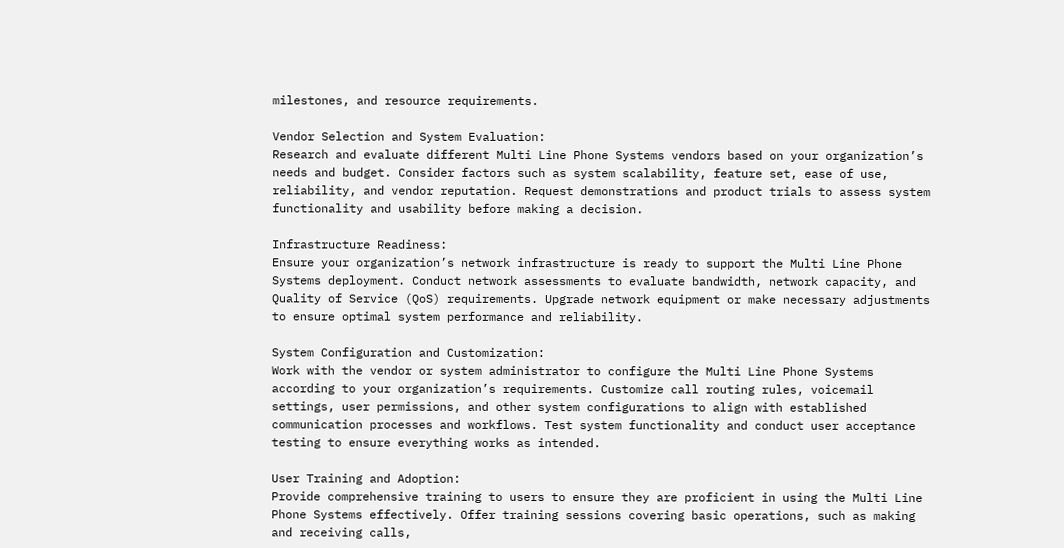milestones, and resource requirements.

Vendor Selection and System Evaluation:
Research and evaluate different Multi Line Phone Systems vendors based on your organization’s needs and budget. Consider factors such as system scalability, feature set, ease of use, reliability, and vendor reputation. Request demonstrations and product trials to assess system functionality and usability before making a decision.

Infrastructure Readiness:
Ensure your organization’s network infrastructure is ready to support the Multi Line Phone Systems deployment. Conduct network assessments to evaluate bandwidth, network capacity, and Quality of Service (QoS) requirements. Upgrade network equipment or make necessary adjustments to ensure optimal system performance and reliability.

System Configuration and Customization:
Work with the vendor or system administrator to configure the Multi Line Phone Systems according to your organization’s requirements. Customize call routing rules, voicemail settings, user permissions, and other system configurations to align with established communication processes and workflows. Test system functionality and conduct user acceptance testing to ensure everything works as intended.

User Training and Adoption:
Provide comprehensive training to users to ensure they are proficient in using the Multi Line Phone Systems effectively. Offer training sessions covering basic operations, such as making and receiving calls,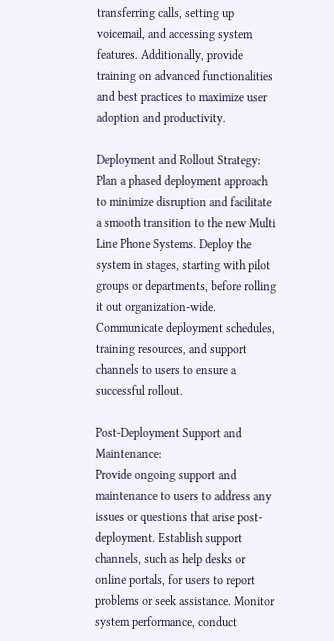transferring calls, setting up voicemail, and accessing system features. Additionally, provide training on advanced functionalities and best practices to maximize user adoption and productivity.

Deployment and Rollout Strategy:
Plan a phased deployment approach to minimize disruption and facilitate a smooth transition to the new Multi Line Phone Systems. Deploy the system in stages, starting with pilot groups or departments, before rolling it out organization-wide. Communicate deployment schedules, training resources, and support channels to users to ensure a successful rollout.

Post-Deployment Support and Maintenance:
Provide ongoing support and maintenance to users to address any issues or questions that arise post-deployment. Establish support channels, such as help desks or online portals, for users to report problems or seek assistance. Monitor system performance, conduct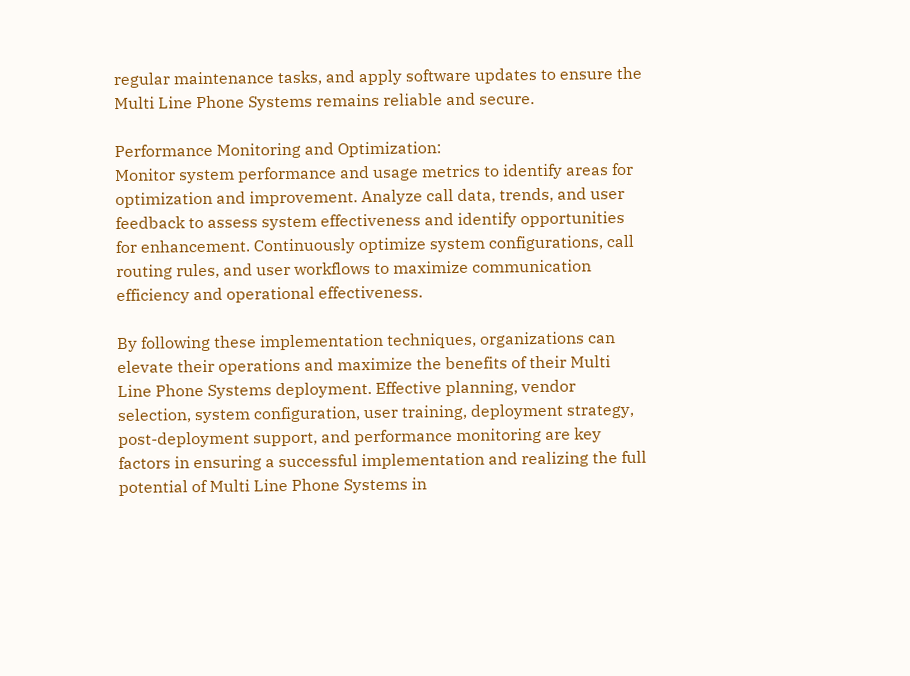regular maintenance tasks, and apply software updates to ensure the Multi Line Phone Systems remains reliable and secure.

Performance Monitoring and Optimization:
Monitor system performance and usage metrics to identify areas for optimization and improvement. Analyze call data, trends, and user feedback to assess system effectiveness and identify opportunities for enhancement. Continuously optimize system configurations, call routing rules, and user workflows to maximize communication efficiency and operational effectiveness.

By following these implementation techniques, organizations can elevate their operations and maximize the benefits of their Multi Line Phone Systems deployment. Effective planning, vendor selection, system configuration, user training, deployment strategy, post-deployment support, and performance monitoring are key factors in ensuring a successful implementation and realizing the full potential of Multi Line Phone Systems in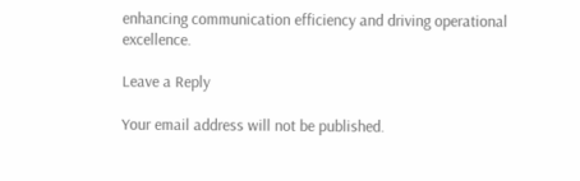enhancing communication efficiency and driving operational excellence.

Leave a Reply

Your email address will not be published.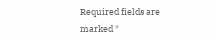Required fields are marked *